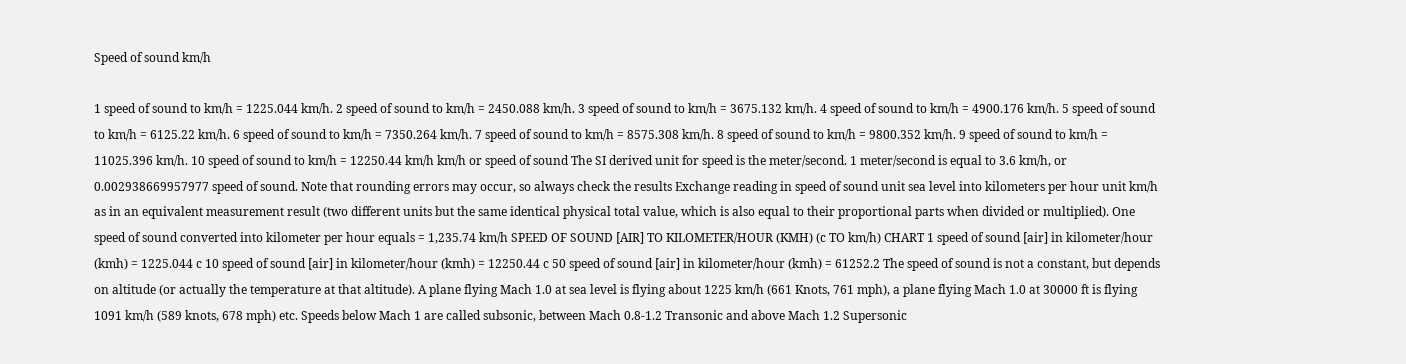Speed of sound km/h

1 speed of sound to km/h = 1225.044 km/h. 2 speed of sound to km/h = 2450.088 km/h. 3 speed of sound to km/h = 3675.132 km/h. 4 speed of sound to km/h = 4900.176 km/h. 5 speed of sound to km/h = 6125.22 km/h. 6 speed of sound to km/h = 7350.264 km/h. 7 speed of sound to km/h = 8575.308 km/h. 8 speed of sound to km/h = 9800.352 km/h. 9 speed of sound to km/h = 11025.396 km/h. 10 speed of sound to km/h = 12250.44 km/h km/h or speed of sound The SI derived unit for speed is the meter/second. 1 meter/second is equal to 3.6 km/h, or 0.002938669957977 speed of sound. Note that rounding errors may occur, so always check the results Exchange reading in speed of sound unit sea level into kilometers per hour unit km/h as in an equivalent measurement result (two different units but the same identical physical total value, which is also equal to their proportional parts when divided or multiplied). One speed of sound converted into kilometer per hour equals = 1,235.74 km/h SPEED OF SOUND [AIR] TO KILOMETER/HOUR (KMH) (c TO km/h) CHART 1 speed of sound [air] in kilometer/hour (kmh) = 1225.044 c 10 speed of sound [air] in kilometer/hour (kmh) = 12250.44 c 50 speed of sound [air] in kilometer/hour (kmh) = 61252.2 The speed of sound is not a constant, but depends on altitude (or actually the temperature at that altitude). A plane flying Mach 1.0 at sea level is flying about 1225 km/h (661 Knots, 761 mph), a plane flying Mach 1.0 at 30000 ft is flying 1091 km/h (589 knots, 678 mph) etc. Speeds below Mach 1 are called subsonic, between Mach 0.8-1.2 Transonic and above Mach 1.2 Supersonic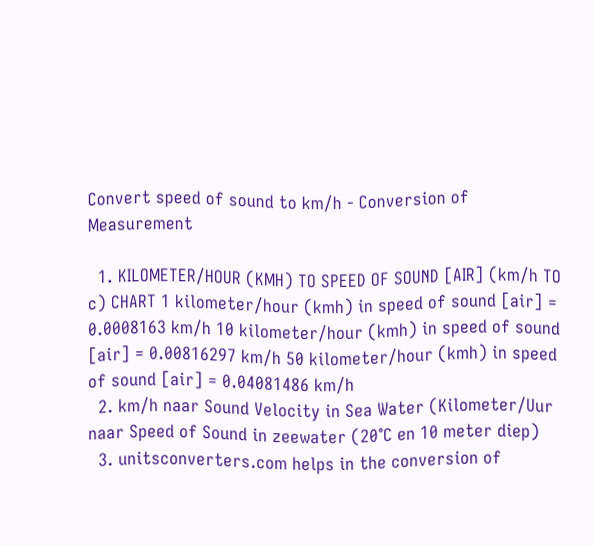Convert speed of sound to km/h - Conversion of Measurement

  1. KILOMETER/HOUR (KMH) TO SPEED OF SOUND [AIR] (km/h TO c) CHART 1 kilometer/hour (kmh) in speed of sound [air] = 0.0008163 km/h 10 kilometer/hour (kmh) in speed of sound [air] = 0.00816297 km/h 50 kilometer/hour (kmh) in speed of sound [air] = 0.04081486 km/h
  2. km/h naar Sound Velocity in Sea Water (Kilometer/Uur naar Speed of Sound in zeewater (20°C en 10 meter diep)
  3. unitsconverters.com helps in the conversion of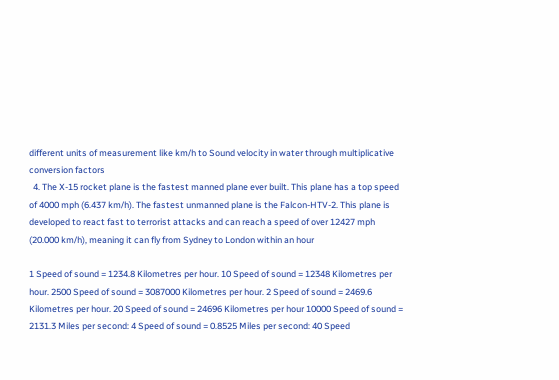different units of measurement like km/h to Sound velocity in water through multiplicative conversion factors
  4. The X-15 rocket plane is the fastest manned plane ever built. This plane has a top speed of 4000 mph (6.437 km/h). The fastest unmanned plane is the Falcon-HTV-2. This plane is developed to react fast to terrorist attacks and can reach a speed of over 12427 mph (20.000 km/h), meaning it can fly from Sydney to London within an hour

1 Speed of sound = 1234.8 Kilometres per hour. 10 Speed of sound = 12348 Kilometres per hour. 2500 Speed of sound = 3087000 Kilometres per hour. 2 Speed of sound = 2469.6 Kilometres per hour. 20 Speed of sound = 24696 Kilometres per hour 10000 Speed of sound = 2131.3 Miles per second: 4 Speed of sound = 0.8525 Miles per second: 40 Speed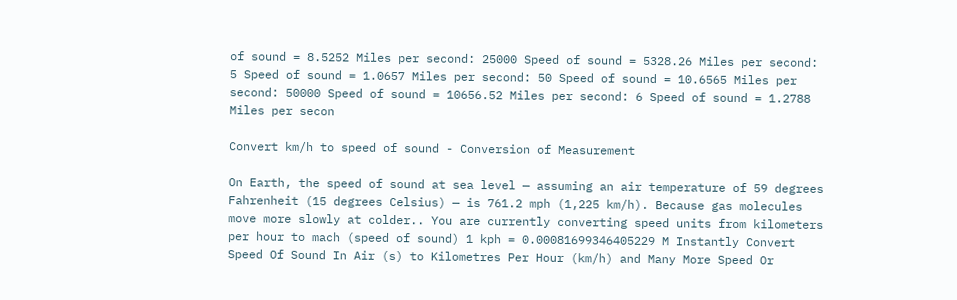of sound = 8.5252 Miles per second: 25000 Speed of sound = 5328.26 Miles per second: 5 Speed of sound = 1.0657 Miles per second: 50 Speed of sound = 10.6565 Miles per second: 50000 Speed of sound = 10656.52 Miles per second: 6 Speed of sound = 1.2788 Miles per secon

Convert km/h to speed of sound - Conversion of Measurement

On Earth, the speed of sound at sea level — assuming an air temperature of 59 degrees Fahrenheit (15 degrees Celsius) — is 761.2 mph (1,225 km/h). Because gas molecules move more slowly at colder.. You are currently converting speed units from kilometers per hour to mach (speed of sound) 1 kph = 0.00081699346405229 M Instantly Convert Speed Of Sound In Air (s) to Kilometres Per Hour (km/h) and Many More Speed Or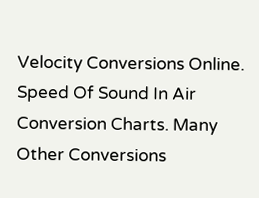Velocity Conversions Online. Speed Of Sound In Air Conversion Charts. Many Other Conversions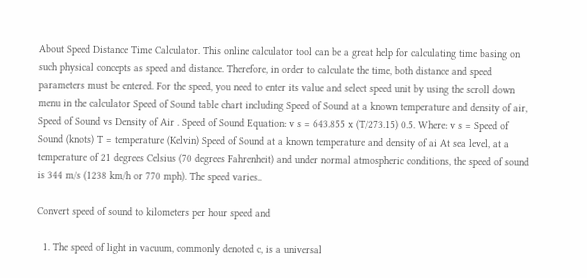About Speed Distance Time Calculator. This online calculator tool can be a great help for calculating time basing on such physical concepts as speed and distance. Therefore, in order to calculate the time, both distance and speed parameters must be entered. For the speed, you need to enter its value and select speed unit by using the scroll down menu in the calculator Speed of Sound table chart including Speed of Sound at a known temperature and density of air, Speed of Sound vs Density of Air . Speed of Sound Equation: v s = 643.855 x (T/273.15) 0.5. Where: v s = Speed of Sound (knots) T = temperature (Kelvin) Speed of Sound at a known temperature and density of ai At sea level, at a temperature of 21 degrees Celsius (70 degrees Fahrenheit) and under normal atmospheric conditions, the speed of sound is 344 m/s (1238 km/h or 770 mph). The speed varies..

Convert speed of sound to kilometers per hour speed and

  1. The speed of light in vacuum, commonly denoted c, is a universal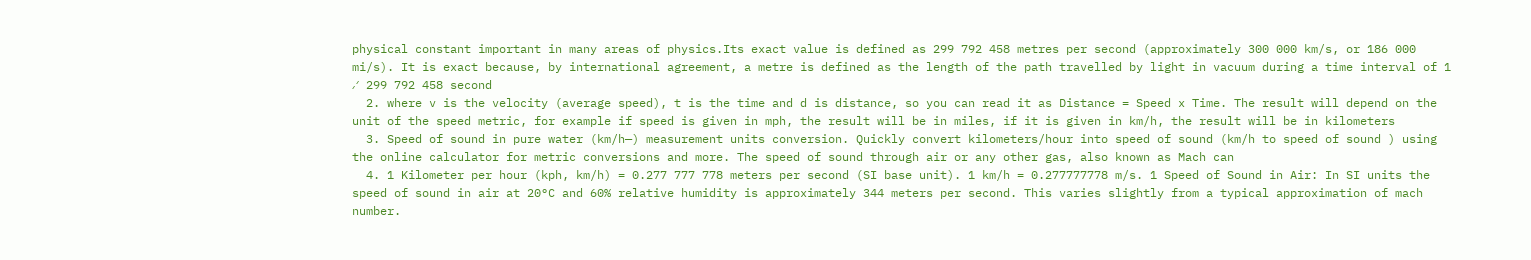physical constant important in many areas of physics.Its exact value is defined as 299 792 458 metres per second (approximately 300 000 km/s, or 186 000 mi/s). It is exact because, by international agreement, a metre is defined as the length of the path travelled by light in vacuum during a time interval of 1 ⁄ 299 792 458 second
  2. where v is the velocity (average speed), t is the time and d is distance, so you can read it as Distance = Speed x Time. The result will depend on the unit of the speed metric, for example if speed is given in mph, the result will be in miles, if it is given in km/h, the result will be in kilometers
  3. Speed of sound in pure water (km/h—) measurement units conversion. Quickly convert kilometers/hour into speed of sound (km/h to speed of sound ) using the online calculator for metric conversions and more. The speed of sound through air or any other gas, also known as Mach can
  4. 1 Kilometer per hour (kph, km/h) = 0.277 777 778 meters per second (SI base unit). 1 km/h = 0.277777778 m/s. 1 Speed of Sound in Air: In SI units the speed of sound in air at 20°C and 60% relative humidity is approximately 344 meters per second. This varies slightly from a typical approximation of mach number.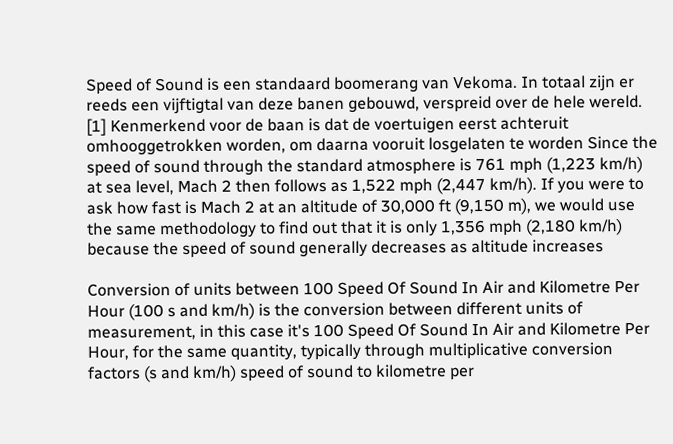Speed of Sound is een standaard boomerang van Vekoma. In totaal zijn er reeds een vijftigtal van deze banen gebouwd, verspreid over de hele wereld. [1] Kenmerkend voor de baan is dat de voertuigen eerst achteruit omhooggetrokken worden, om daarna vooruit losgelaten te worden Since the speed of sound through the standard atmosphere is 761 mph (1,223 km/h) at sea level, Mach 2 then follows as 1,522 mph (2,447 km/h). If you were to ask how fast is Mach 2 at an altitude of 30,000 ft (9,150 m), we would use the same methodology to find out that it is only 1,356 mph (2,180 km/h) because the speed of sound generally decreases as altitude increases

Conversion of units between 100 Speed Of Sound In Air and Kilometre Per Hour (100 s and km/h) is the conversion between different units of measurement, in this case it's 100 Speed Of Sound In Air and Kilometre Per Hour, for the same quantity, typically through multiplicative conversion factors (s and km/h) speed of sound to kilometre per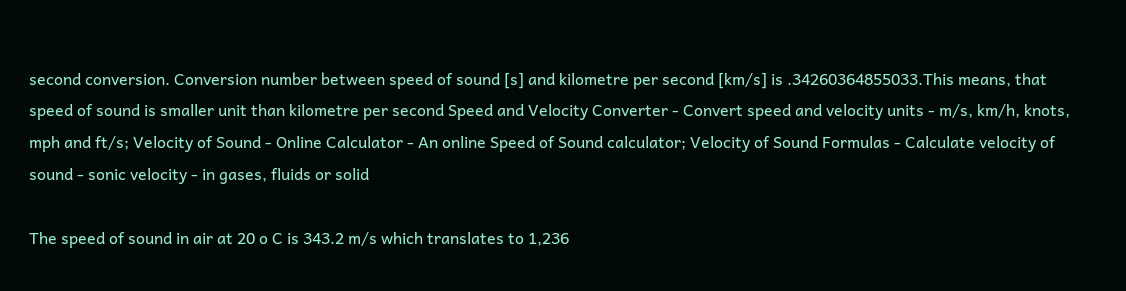second conversion. Conversion number between speed of sound [s] and kilometre per second [km/s] is .34260364855033.This means, that speed of sound is smaller unit than kilometre per second Speed and Velocity Converter - Convert speed and velocity units - m/s, km/h, knots, mph and ft/s; Velocity of Sound - Online Calculator - An online Speed of Sound calculator; Velocity of Sound Formulas - Calculate velocity of sound - sonic velocity - in gases, fluids or solid

The speed of sound in air at 20 o C is 343.2 m/s which translates to 1,236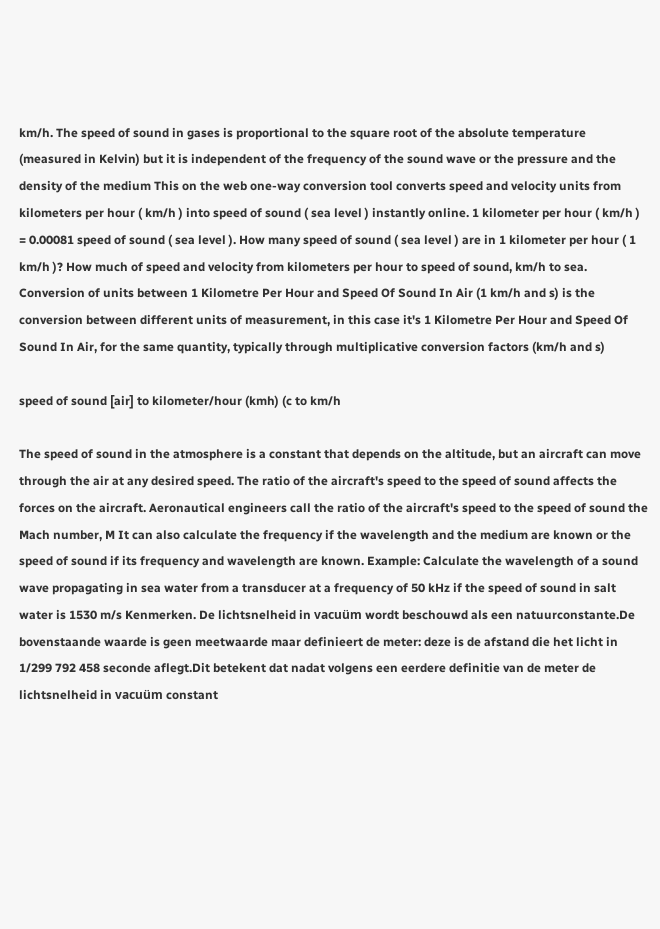km/h. The speed of sound in gases is proportional to the square root of the absolute temperature (measured in Kelvin) but it is independent of the frequency of the sound wave or the pressure and the density of the medium This on the web one-way conversion tool converts speed and velocity units from kilometers per hour ( km/h ) into speed of sound ( sea level ) instantly online. 1 kilometer per hour ( km/h ) = 0.00081 speed of sound ( sea level ). How many speed of sound ( sea level ) are in 1 kilometer per hour ( 1 km/h )? How much of speed and velocity from kilometers per hour to speed of sound, km/h to sea. Conversion of units between 1 Kilometre Per Hour and Speed Of Sound In Air (1 km/h and s) is the conversion between different units of measurement, in this case it's 1 Kilometre Per Hour and Speed Of Sound In Air, for the same quantity, typically through multiplicative conversion factors (km/h and s)

speed of sound [air] to kilometer/hour (kmh) (c to km/h

The speed of sound in the atmosphere is a constant that depends on the altitude, but an aircraft can move through the air at any desired speed. The ratio of the aircraft's speed to the speed of sound affects the forces on the aircraft. Aeronautical engineers call the ratio of the aircraft's speed to the speed of sound the Mach number, M It can also calculate the frequency if the wavelength and the medium are known or the speed of sound if its frequency and wavelength are known. Example: Calculate the wavelength of a sound wave propagating in sea water from a transducer at a frequency of 50 kHz if the speed of sound in salt water is 1530 m/s Kenmerken. De lichtsnelheid in vacuüm wordt beschouwd als een natuurconstante.De bovenstaande waarde is geen meetwaarde maar definieert de meter: deze is de afstand die het licht in 1/299 792 458 seconde aflegt.Dit betekent dat nadat volgens een eerdere definitie van de meter de lichtsnelheid in vacuüm constant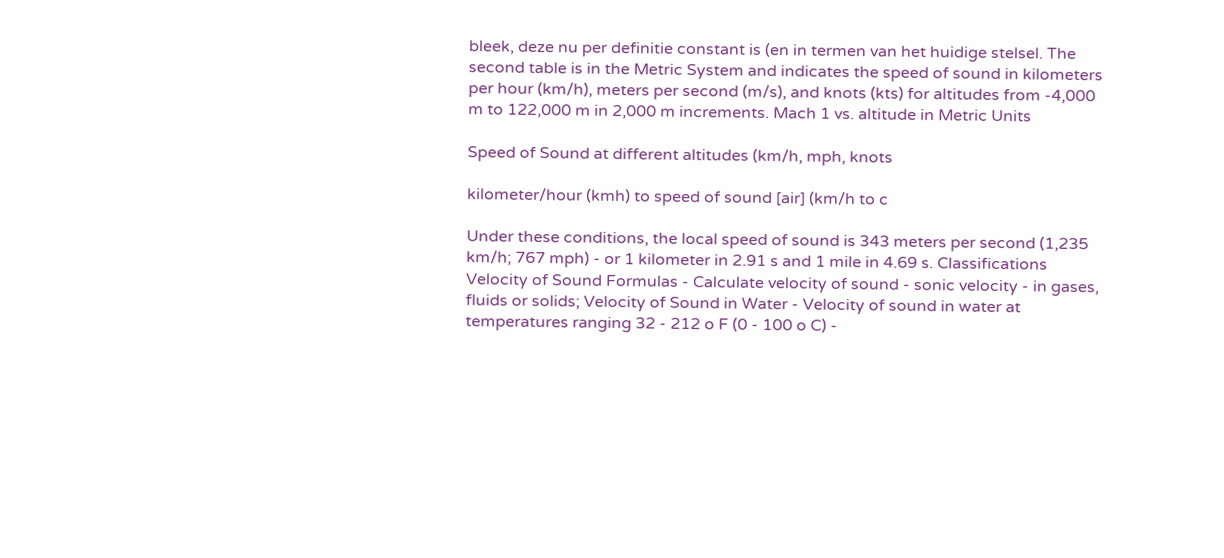bleek, deze nu per definitie constant is (en in termen van het huidige stelsel. The second table is in the Metric System and indicates the speed of sound in kilometers per hour (km/h), meters per second (m/s), and knots (kts) for altitudes from -4,000 m to 122,000 m in 2,000 m increments. Mach 1 vs. altitude in Metric Units

Speed of Sound at different altitudes (km/h, mph, knots

kilometer/hour (kmh) to speed of sound [air] (km/h to c

Under these conditions, the local speed of sound is 343 meters per second (1,235 km/h; 767 mph) - or 1 kilometer in 2.91 s and 1 mile in 4.69 s. Classifications Velocity of Sound Formulas - Calculate velocity of sound - sonic velocity - in gases, fluids or solids; Velocity of Sound in Water - Velocity of sound in water at temperatures ranging 32 - 212 o F (0 - 100 o C) -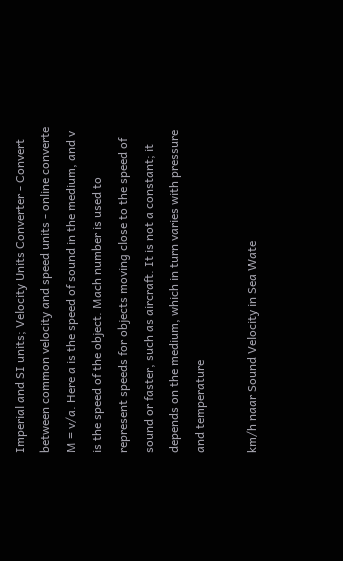Imperial and SI units; Velocity Units Converter - Convert between common velocity and speed units - online converte M = v/a. Here a is the speed of sound in the medium, and v is the speed of the object. Mach number is used to represent speeds for objects moving close to the speed of sound or faster, such as aircraft. It is not a constant; it depends on the medium, which in turn varies with pressure and temperature

km/h naar Sound Velocity in Sea Wate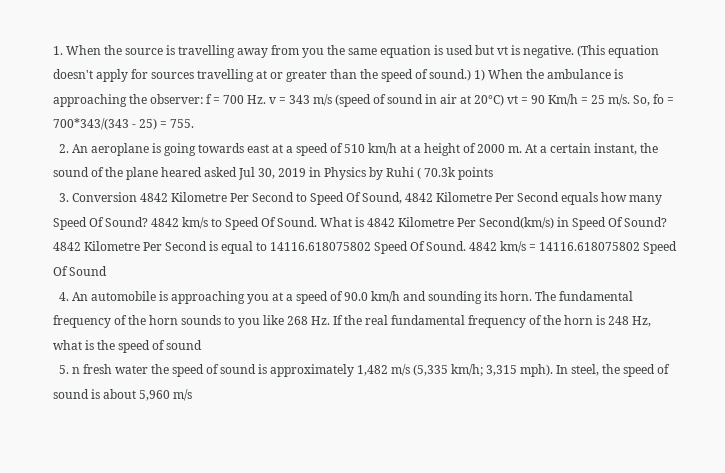1. When the source is travelling away from you the same equation is used but vt is negative. (This equation doesn't apply for sources travelling at or greater than the speed of sound.) 1) When the ambulance is approaching the observer: f = 700 Hz. v = 343 m/s (speed of sound in air at 20°C) vt = 90 Km/h = 25 m/s. So, fo = 700*343/(343 - 25) = 755.
  2. An aeroplane is going towards east at a speed of 510 km/h at a height of 2000 m. At a certain instant, the sound of the plane heared asked Jul 30, 2019 in Physics by Ruhi ( 70.3k points
  3. Conversion 4842 Kilometre Per Second to Speed Of Sound, 4842 Kilometre Per Second equals how many Speed Of Sound? 4842 km/s to Speed Of Sound. What is 4842 Kilometre Per Second(km/s) in Speed Of Sound? 4842 Kilometre Per Second is equal to 14116.618075802 Speed Of Sound. 4842 km/s = 14116.618075802 Speed Of Sound
  4. An automobile is approaching you at a speed of 90.0 km/h and sounding its horn. The fundamental frequency of the horn sounds to you like 268 Hz. If the real fundamental frequency of the horn is 248 Hz, what is the speed of sound
  5. n fresh water the speed of sound is approximately 1,482 m/s (5,335 km/h; 3,315 mph). In steel, the speed of sound is about 5,960 m/s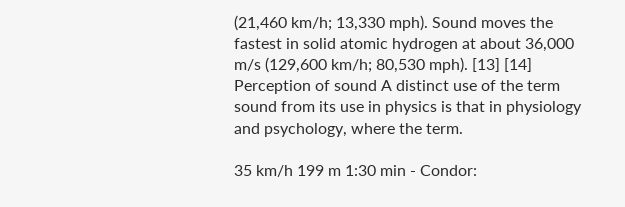(21,460 km/h; 13,330 mph). Sound moves the fastest in solid atomic hydrogen at about 36,000 m/s (129,600 km/h; 80,530 mph). [13] [14] Perception of sound A distinct use of the term sound from its use in physics is that in physiology and psychology, where the term.

35 km/h 199 m 1:30 min - Condor: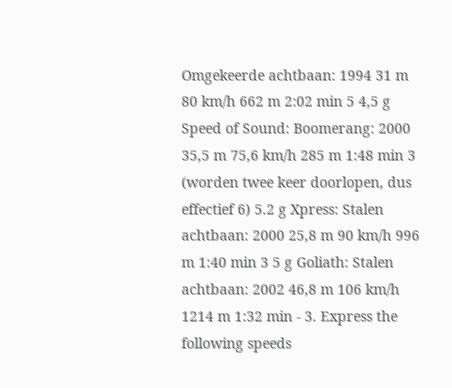Omgekeerde achtbaan: 1994 31 m 80 km/h 662 m 2:02 min 5 4,5 g Speed of Sound: Boomerang: 2000 35,5 m 75,6 km/h 285 m 1:48 min 3 (worden twee keer doorlopen, dus effectief 6) 5.2 g Xpress: Stalen achtbaan: 2000 25,8 m 90 km/h 996 m 1:40 min 3 5 g Goliath: Stalen achtbaan: 2002 46,8 m 106 km/h 1214 m 1:32 min - 3. Express the following speeds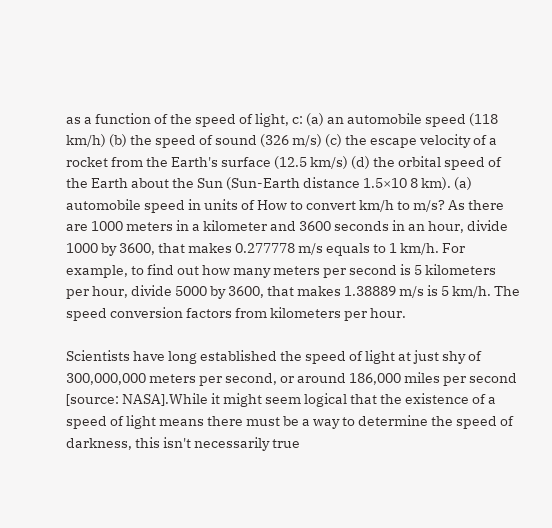as a function of the speed of light, c: (a) an automobile speed (118 km/h) (b) the speed of sound (326 m/s) (c) the escape velocity of a rocket from the Earth's surface (12.5 km/s) (d) the orbital speed of the Earth about the Sun (Sun-Earth distance 1.5×10 8 km). (a) automobile speed in units of How to convert km/h to m/s? As there are 1000 meters in a kilometer and 3600 seconds in an hour, divide 1000 by 3600, that makes 0.277778 m/s equals to 1 km/h. For example, to find out how many meters per second is 5 kilometers per hour, divide 5000 by 3600, that makes 1.38889 m/s is 5 km/h. The speed conversion factors from kilometers per hour.

Scientists have long established the speed of light at just shy of 300,000,000 meters per second, or around 186,000 miles per second [source: NASA].While it might seem logical that the existence of a speed of light means there must be a way to determine the speed of darkness, this isn't necessarily true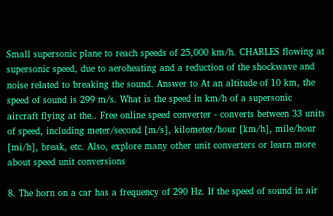Small supersonic plane to reach speeds of 25,000 km/h. CHARLES flowing at supersonic speed, due to aeroheating and a reduction of the shockwave and noise related to breaking the sound. Answer to At an altitude of 10 km, the speed of sound is 299 m/s. What is the speed in km/h of a supersonic aircraft flying at the.. Free online speed converter - converts between 33 units of speed, including meter/second [m/s], kilometer/hour [km/h], mile/hour [mi/h], break, etc. Also, explore many other unit converters or learn more about speed unit conversions

8. The horn on a car has a frequency of 290 Hz. If the speed of sound in air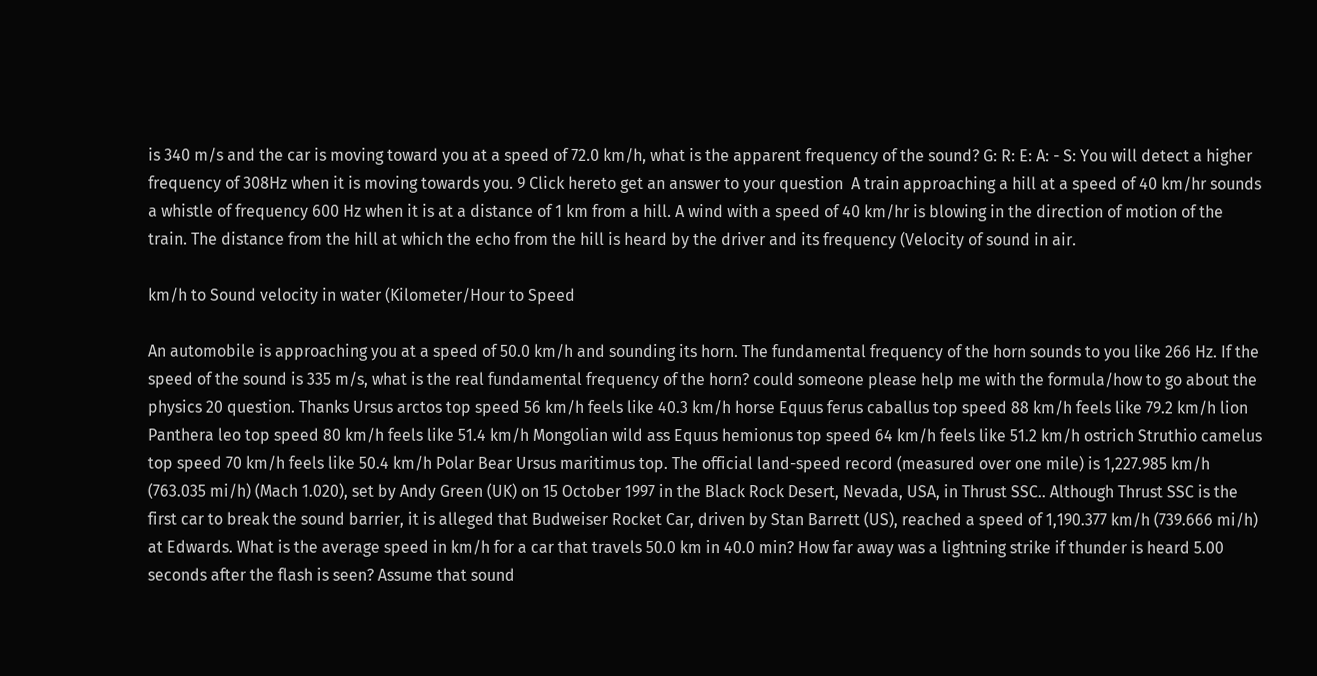is 340 m/s and the car is moving toward you at a speed of 72.0 km/h, what is the apparent frequency of the sound? G: R: E: A: - S: You will detect a higher frequency of 308Hz when it is moving towards you. 9 Click hereto get an answer to your question  A train approaching a hill at a speed of 40 km/hr sounds a whistle of frequency 600 Hz when it is at a distance of 1 km from a hill. A wind with a speed of 40 km/hr is blowing in the direction of motion of the train. The distance from the hill at which the echo from the hill is heard by the driver and its frequency (Velocity of sound in air.

km/h to Sound velocity in water (Kilometer/Hour to Speed

An automobile is approaching you at a speed of 50.0 km/h and sounding its horn. The fundamental frequency of the horn sounds to you like 266 Hz. If the speed of the sound is 335 m/s, what is the real fundamental frequency of the horn? could someone please help me with the formula/how to go about the physics 20 question. Thanks Ursus arctos top speed 56 km/h feels like 40.3 km/h horse Equus ferus caballus top speed 88 km/h feels like 79.2 km/h lion Panthera leo top speed 80 km/h feels like 51.4 km/h Mongolian wild ass Equus hemionus top speed 64 km/h feels like 51.2 km/h ostrich Struthio camelus top speed 70 km/h feels like 50.4 km/h Polar Bear Ursus maritimus top. The official land-speed record (measured over one mile) is 1,227.985 km/h (763.035 mi/h) (Mach 1.020), set by Andy Green (UK) on 15 October 1997 in the Black Rock Desert, Nevada, USA, in Thrust SSC.. Although Thrust SSC is the first car to break the sound barrier, it is alleged that Budweiser Rocket Car, driven by Stan Barrett (US), reached a speed of 1,190.377 km/h (739.666 mi/h) at Edwards. What is the average speed in km/h for a car that travels 50.0 km in 40.0 min? How far away was a lightning strike if thunder is heard 5.00 seconds after the flash is seen? Assume that sound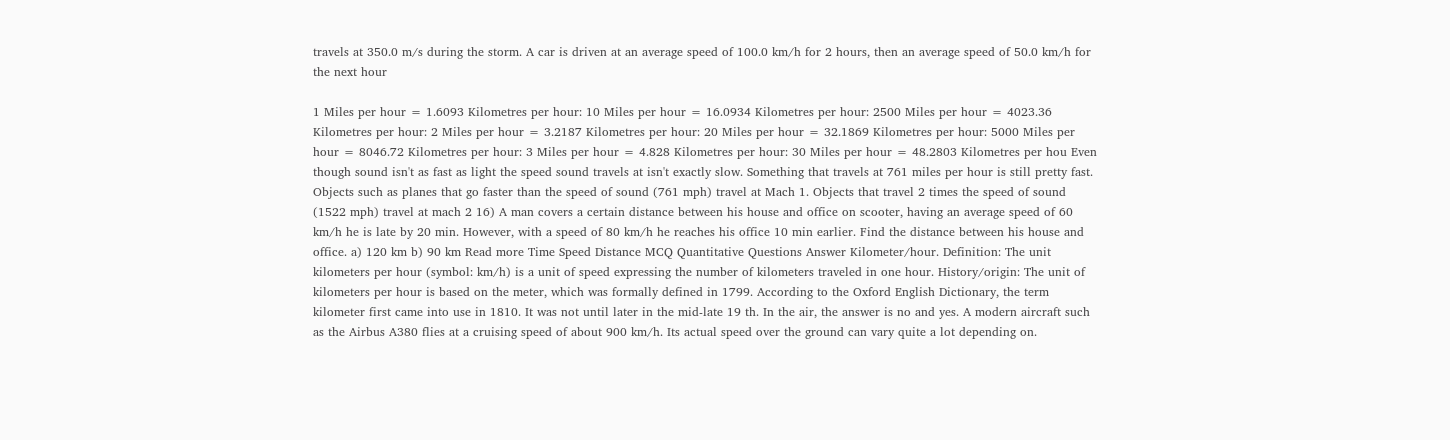travels at 350.0 m/s during the storm. A car is driven at an average speed of 100.0 km/h for 2 hours, then an average speed of 50.0 km/h for the next hour

1 Miles per hour = 1.6093 Kilometres per hour: 10 Miles per hour = 16.0934 Kilometres per hour: 2500 Miles per hour = 4023.36 Kilometres per hour: 2 Miles per hour = 3.2187 Kilometres per hour: 20 Miles per hour = 32.1869 Kilometres per hour: 5000 Miles per hour = 8046.72 Kilometres per hour: 3 Miles per hour = 4.828 Kilometres per hour: 30 Miles per hour = 48.2803 Kilometres per hou Even though sound isn't as fast as light the speed sound travels at isn't exactly slow. Something that travels at 761 miles per hour is still pretty fast. Objects such as planes that go faster than the speed of sound (761 mph) travel at Mach 1. Objects that travel 2 times the speed of sound (1522 mph) travel at mach 2 16) A man covers a certain distance between his house and office on scooter, having an average speed of 60 km/h he is late by 20 min. However, with a speed of 80 km/h he reaches his office 10 min earlier. Find the distance between his house and office. a) 120 km b) 90 km Read more Time Speed Distance MCQ Quantitative Questions Answer Kilometer/hour. Definition: The unit kilometers per hour (symbol: km/h) is a unit of speed expressing the number of kilometers traveled in one hour. History/origin: The unit of kilometers per hour is based on the meter, which was formally defined in 1799. According to the Oxford English Dictionary, the term kilometer first came into use in 1810. It was not until later in the mid-late 19 th. In the air, the answer is no and yes. A modern aircraft such as the Airbus A380 flies at a cruising speed of about 900 km/h. Its actual speed over the ground can vary quite a lot depending on.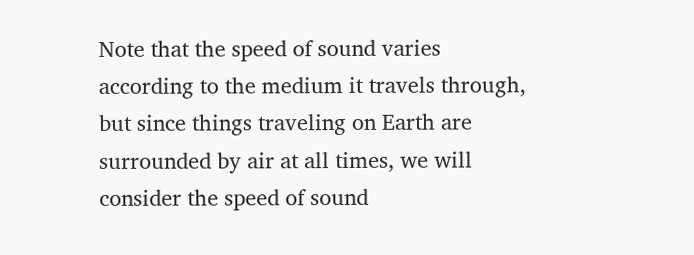Note that the speed of sound varies according to the medium it travels through, but since things traveling on Earth are surrounded by air at all times, we will consider the speed of sound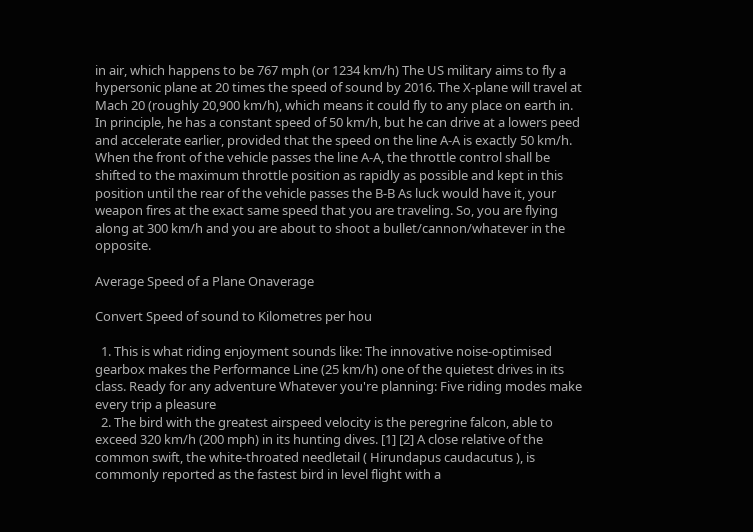in air, which happens to be 767 mph (or 1234 km/h) The US military aims to fly a hypersonic plane at 20 times the speed of sound by 2016. The X-plane will travel at Mach 20 (roughly 20,900 km/h), which means it could fly to any place on earth in. In principle, he has a constant speed of 50 km/h, but he can drive at a lowers peed and accelerate earlier, provided that the speed on the line A-A is exactly 50 km/h. When the front of the vehicle passes the line A-A, the throttle control shall be shifted to the maximum throttle position as rapidly as possible and kept in this position until the rear of the vehicle passes the B-B As luck would have it, your weapon fires at the exact same speed that you are traveling. So, you are flying along at 300 km/h and you are about to shoot a bullet/cannon/whatever in the opposite.

Average Speed of a Plane Onaverage

Convert Speed of sound to Kilometres per hou

  1. This is what riding enjoyment sounds like: The innovative noise-optimised gearbox makes the Performance Line (25 km/h) one of the quietest drives in its class. Ready for any adventure Whatever you're planning: Five riding modes make every trip a pleasure
  2. The bird with the greatest airspeed velocity is the peregrine falcon, able to exceed 320 km/h (200 mph) in its hunting dives. [1] [2] A close relative of the common swift, the white-throated needletail ( Hirundapus caudacutus ), is commonly reported as the fastest bird in level flight with a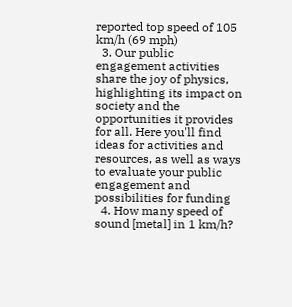reported top speed of 105 km/h (69 mph)
  3. Our public engagement activities share the joy of physics, highlighting its impact on society and the opportunities it provides for all. Here you'll find ideas for activities and resources, as well as ways to evaluate your public engagement and possibilities for funding
  4. How many speed of sound [metal] in 1 km/h?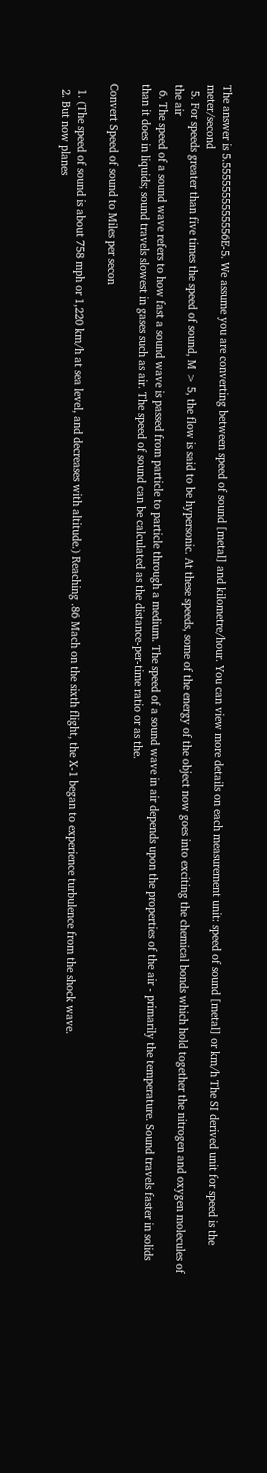The answer is 5.5555555555556E-5. We assume you are converting between speed of sound [metal] and kilometre/hour. You can view more details on each measurement unit: speed of sound [metal] or km/h The SI derived unit for speed is the meter/second
  5. For speeds greater than five times the speed of sound, M > 5, the flow is said to be hypersonic. At these speeds, some of the energy of the object now goes into exciting the chemical bonds which hold together the nitrogen and oxygen molecules of the air
  6. The speed of a sound wave refers to how fast a sound wave is passed from particle to particle through a medium. The speed of a sound wave in air depends upon the properties of the air - primarily the temperature. Sound travels faster in solids than it does in liquids; sound travels slowest in gases such as air. The speed of sound can be calculated as the distance-per-time ratio or as the.

Convert Speed of sound to Miles per secon

  1. (The speed of sound is about 758 mph or 1,220 km/h at sea level, and decreases with altitude.) Reaching .86 Mach on the sixth flight, the X-1 began to experience turbulence from the shock wave.
  2. But now planes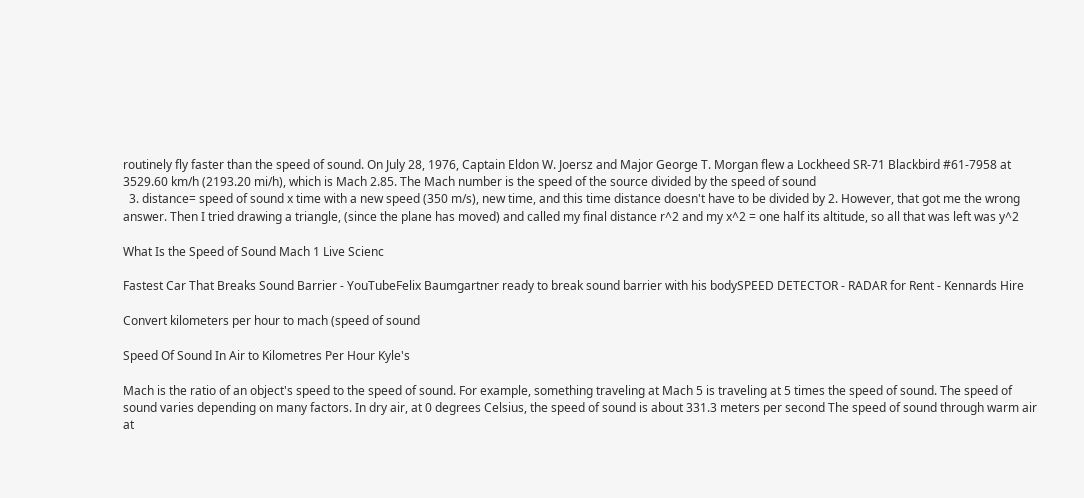routinely fly faster than the speed of sound. On July 28, 1976, Captain Eldon W. Joersz and Major George T. Morgan flew a Lockheed SR-71 Blackbird #61-7958 at 3529.60 km/h (2193.20 mi/h), which is Mach 2.85. The Mach number is the speed of the source divided by the speed of sound
  3. distance= speed of sound x time with a new speed (350 m/s), new time, and this time distance doesn't have to be divided by 2. However, that got me the wrong answer. Then I tried drawing a triangle, (since the plane has moved) and called my final distance r^2 and my x^2 = one half its altitude, so all that was left was y^2

What Is the Speed of Sound Mach 1 Live Scienc

Fastest Car That Breaks Sound Barrier - YouTubeFelix Baumgartner ready to break sound barrier with his bodySPEED DETECTOR - RADAR for Rent - Kennards Hire

Convert kilometers per hour to mach (speed of sound

Speed Of Sound In Air to Kilometres Per Hour Kyle's

Mach is the ratio of an object's speed to the speed of sound. For example, something traveling at Mach 5 is traveling at 5 times the speed of sound. The speed of sound varies depending on many factors. In dry air, at 0 degrees Celsius, the speed of sound is about 331.3 meters per second The speed of sound through warm air at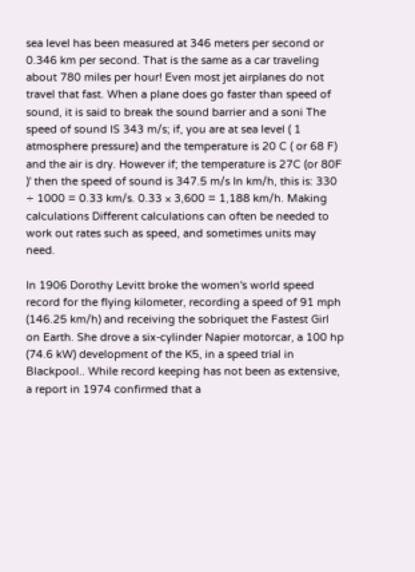sea level has been measured at 346 meters per second or 0.346 km per second. That is the same as a car traveling about 780 miles per hour! Even most jet airplanes do not travel that fast. When a plane does go faster than speed of sound, it is said to break the sound barrier and a soni The speed of sound IS 343 m/s; if, you are at sea level ( 1 atmosphere pressure) and the temperature is 20 C ( or 68 F) and the air is dry. However if; the temperature is 27C (or 80F )' then the speed of sound is 347.5 m/s In km/h, this is: 330 ÷ 1000 = 0.33 km/s. 0.33 × 3,600 = 1,188 km/h. Making calculations Different calculations can often be needed to work out rates such as speed, and sometimes units may need.

In 1906 Dorothy Levitt broke the women's world speed record for the flying kilometer, recording a speed of 91 mph (146.25 km/h) and receiving the sobriquet the Fastest Girl on Earth. She drove a six-cylinder Napier motorcar, a 100 hp (74.6 kW) development of the K5, in a speed trial in Blackpool.. While record keeping has not been as extensive, a report in 1974 confirmed that a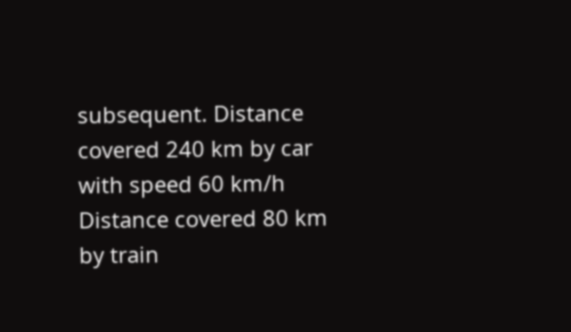subsequent. Distance covered 240 km by car with speed 60 km/h Distance covered 80 km by train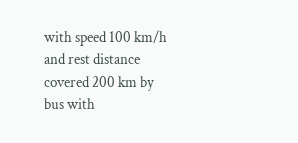with speed 100 km/h and rest distance covered 200 km by bus with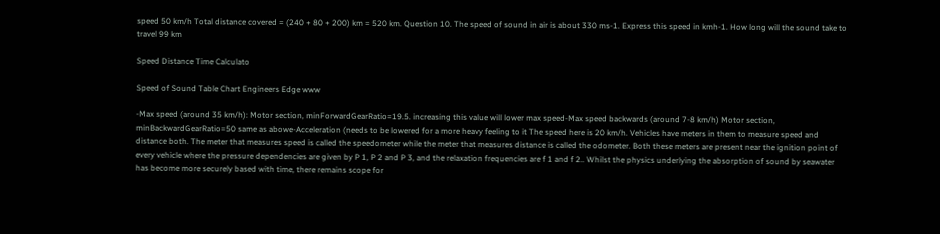speed 50 km/h Total distance covered = (240 + 80 + 200) km = 520 km. Question 10. The speed of sound in air is about 330 ms-1. Express this speed in kmh-1. How long will the sound take to travel 99 km

Speed Distance Time Calculato

Speed of Sound Table Chart Engineers Edge www

-Max speed (around 35 km/h): Motor section, minForwardGearRatio=19.5. increasing this value will lower max speed-Max speed backwards (around 7-8 km/h) Motor section, minBackwardGearRatio=50 same as abowe-Acceleration (needs to be lowered for a more heavy feeling to it The speed here is 20 km/h. Vehicles have meters in them to measure speed and distance both. The meter that measures speed is called the speedometer while the meter that measures distance is called the odometer. Both these meters are present near the ignition point of every vehicle where the pressure dependencies are given by P 1, P 2 and P 3, and the relaxation frequencies are f 1 and f 2.. Whilst the physics underlying the absorption of sound by seawater has become more securely based with time, there remains scope for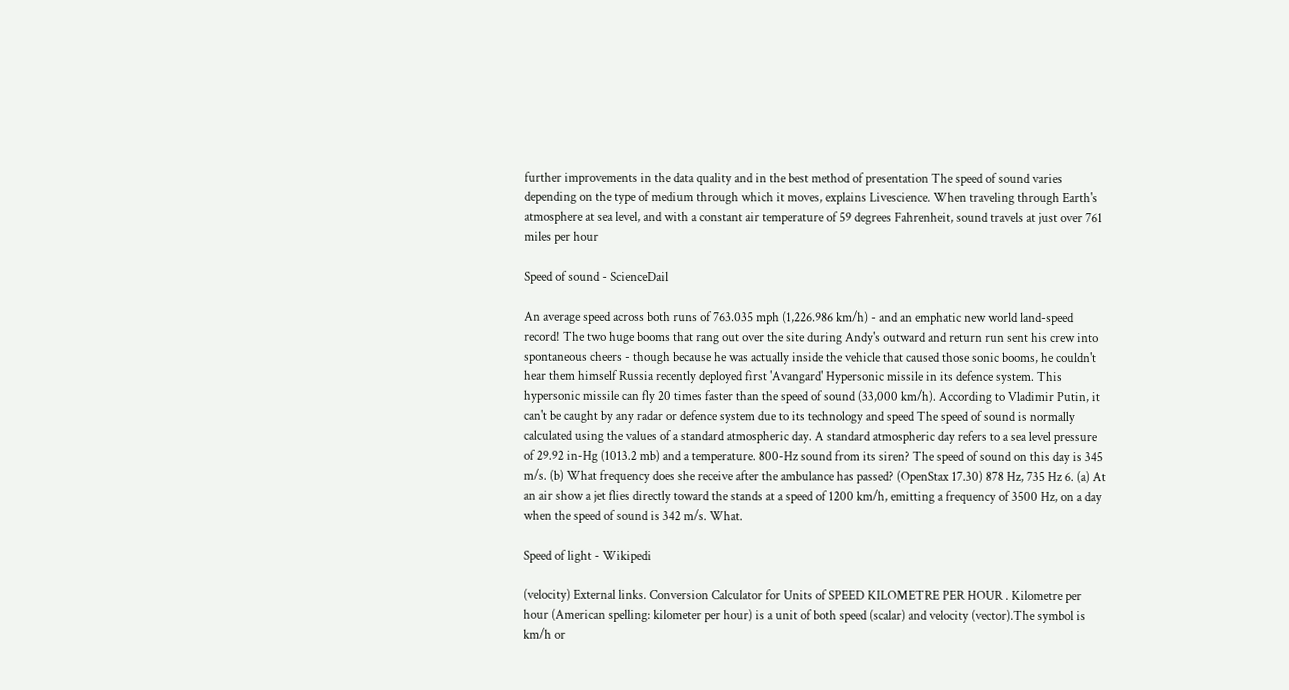further improvements in the data quality and in the best method of presentation The speed of sound varies depending on the type of medium through which it moves, explains Livescience. When traveling through Earth's atmosphere at sea level, and with a constant air temperature of 59 degrees Fahrenheit, sound travels at just over 761 miles per hour

Speed of sound - ScienceDail

An average speed across both runs of 763.035 mph (1,226.986 km/h) - and an emphatic new world land-speed record! The two huge booms that rang out over the site during Andy's outward and return run sent his crew into spontaneous cheers - though because he was actually inside the vehicle that caused those sonic booms, he couldn't hear them himself Russia recently deployed first 'Avangard' Hypersonic missile in its defence system. This hypersonic missile can fly 20 times faster than the speed of sound (33,000 km/h). According to Vladimir Putin, it can't be caught by any radar or defence system due to its technology and speed The speed of sound is normally calculated using the values of a standard atmospheric day. A standard atmospheric day refers to a sea level pressure of 29.92 in-Hg (1013.2 mb) and a temperature. 800-Hz sound from its siren? The speed of sound on this day is 345 m/s. (b) What frequency does she receive after the ambulance has passed? (OpenStax 17.30) 878 Hz, 735 Hz 6. (a) At an air show a jet flies directly toward the stands at a speed of 1200 km/h, emitting a frequency of 3500 Hz, on a day when the speed of sound is 342 m/s. What.

Speed of light - Wikipedi

(velocity) External links. Conversion Calculator for Units of SPEED KILOMETRE PER HOUR . Kilometre per hour (American spelling: kilometer per hour) is a unit of both speed (scalar) and velocity (vector).The symbol is km/h or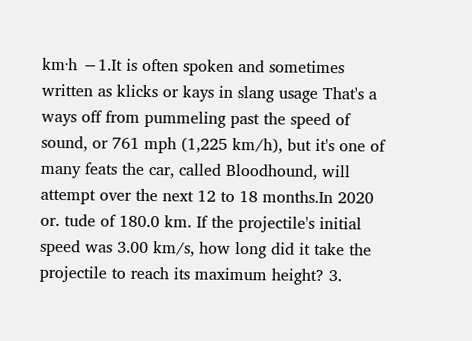km·h −1.It is often spoken and sometimes written as klicks or kays in slang usage That's a ways off from pummeling past the speed of sound, or 761 mph (1,225 km/h), but it's one of many feats the car, called Bloodhound, will attempt over the next 12 to 18 months.In 2020 or. tude of 180.0 km. If the projectile's initial speed was 3.00 km/s, how long did it take the projectile to reach its maximum height? 3.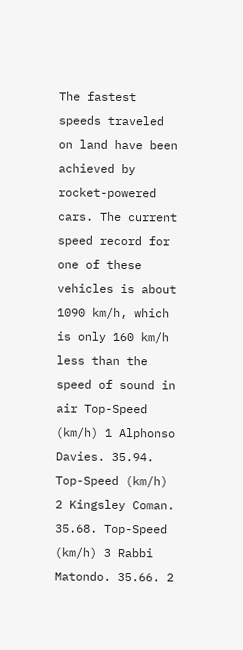The fastest speeds traveled on land have been achieved by rocket-powered cars. The current speed record for one of these vehicles is about 1090 km/h, which is only 160 km/h less than the speed of sound in air Top-Speed (km/h) 1 Alphonso Davies. 35.94. Top-Speed (km/h) 2 Kingsley Coman. 35.68. Top-Speed (km/h) 3 Rabbi Matondo. 35.66. 2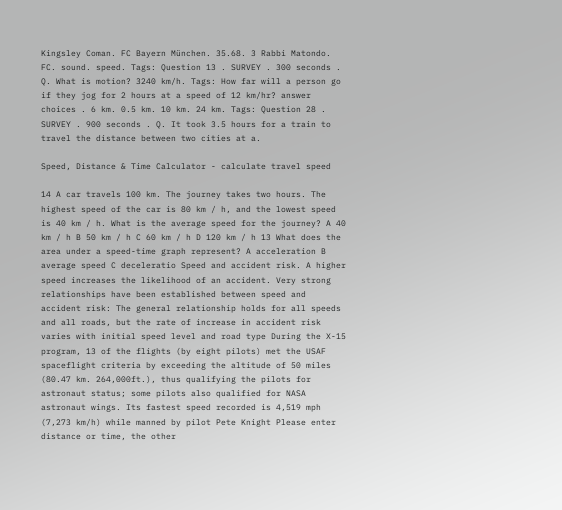Kingsley Coman. FC Bayern München. 35.68. 3 Rabbi Matondo. FC. sound. speed. Tags: Question 13 . SURVEY . 300 seconds . Q. What is motion? 3240 km/h. Tags: How far will a person go if they jog for 2 hours at a speed of 12 km/hr? answer choices . 6 km. 0.5 km. 10 km. 24 km. Tags: Question 28 . SURVEY . 900 seconds . Q. It took 3.5 hours for a train to travel the distance between two cities at a.

Speed, Distance & Time Calculator - calculate travel speed

14 A car travels 100 km. The journey takes two hours. The highest speed of the car is 80 km / h, and the lowest speed is 40 km / h. What is the average speed for the journey? A 40 km / h B 50 km / h C 60 km / h D 120 km / h 13 What does the area under a speed-time graph represent? A acceleration B average speed C deceleratio Speed and accident risk. A higher speed increases the likelihood of an accident. Very strong relationships have been established between speed and accident risk: The general relationship holds for all speeds and all roads, but the rate of increase in accident risk varies with initial speed level and road type During the X-15 program, 13 of the flights (by eight pilots) met the USAF spaceflight criteria by exceeding the altitude of 50 miles (80.47 km. 264,000ft.), thus qualifying the pilots for astronaut status; some pilots also qualified for NASA astronaut wings. Its fastest speed recorded is 4,519 mph (7,273 km/h) while manned by pilot Pete Knight Please enter distance or time, the other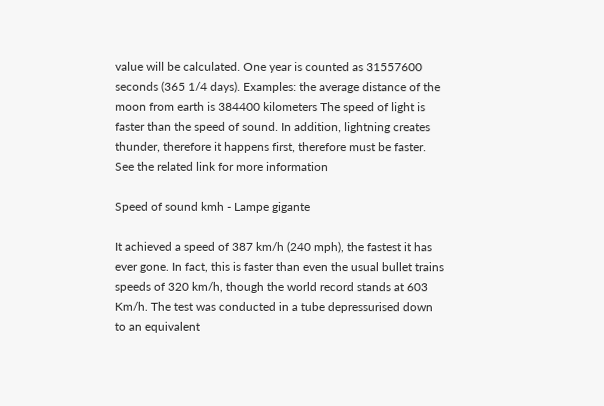value will be calculated. One year is counted as 31557600 seconds (365 1/4 days). Examples: the average distance of the moon from earth is 384400 kilometers The speed of light is faster than the speed of sound. In addition, lightning creates thunder, therefore it happens first, therefore must be faster. See the related link for more information

Speed of sound kmh - Lampe gigante

It achieved a speed of 387 km/h (240 mph), the fastest it has ever gone. In fact, this is faster than even the usual bullet trains speeds of 320 km/h, though the world record stands at 603 Km/h. The test was conducted in a tube depressurised down to an equivalent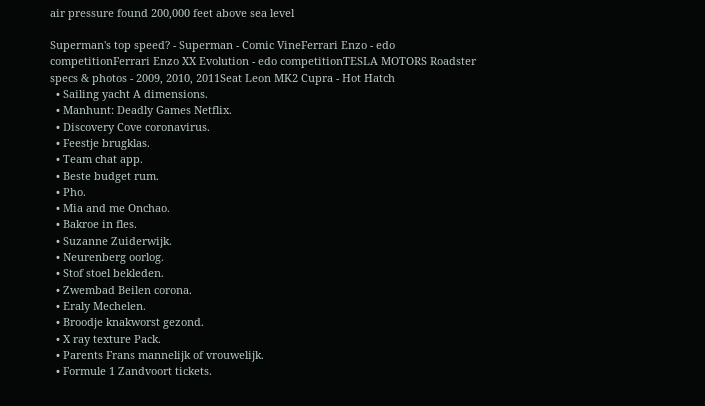air pressure found 200,000 feet above sea level

Superman's top speed? - Superman - Comic VineFerrari Enzo - edo competitionFerrari Enzo XX Evolution - edo competitionTESLA MOTORS Roadster specs & photos - 2009, 2010, 2011Seat Leon MK2 Cupra - Hot Hatch
  • Sailing yacht A dimensions.
  • Manhunt: Deadly Games Netflix.
  • Discovery Cove coronavirus.
  • Feestje brugklas.
  • Team chat app.
  • Beste budget rum.
  • Pho.
  • Mia and me Onchao.
  • Bakroe in fles.
  • Suzanne Zuiderwijk.
  • Neurenberg oorlog.
  • Stof stoel bekleden.
  • Zwembad Beilen corona.
  • Eraly Mechelen.
  • Broodje knakworst gezond.
  • X ray texture Pack.
  • Parents Frans mannelijk of vrouwelijk.
  • Formule 1 Zandvoort tickets.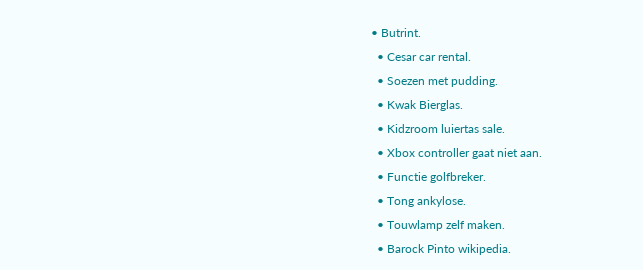• Butrint.
  • Cesar car rental.
  • Soezen met pudding.
  • Kwak Bierglas.
  • Kidzroom luiertas sale.
  • Xbox controller gaat niet aan.
  • Functie golfbreker.
  • Tong ankylose.
  • Touwlamp zelf maken.
  • Barock Pinto wikipedia.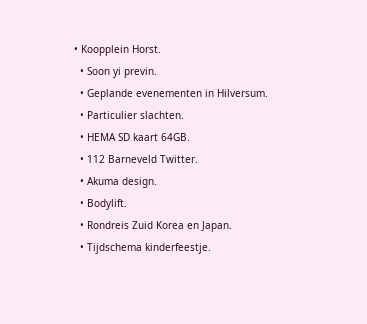• Koopplein Horst.
  • Soon yi previn.
  • Geplande evenementen in Hilversum.
  • Particulier slachten.
  • HEMA SD kaart 64GB.
  • 112 Barneveld Twitter.
  • Akuma design.
  • Bodylift.
  • Rondreis Zuid Korea en Japan.
  • Tijdschema kinderfeestje.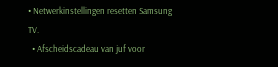• Netwerkinstellingen resetten Samsung TV.
  • Afscheidscadeau van juf voor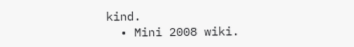kind.
  • Mini 2008 wiki.